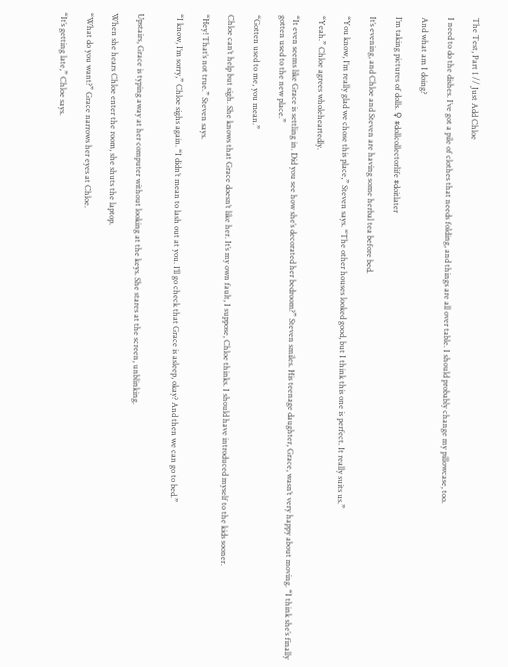The Test, Part 1 // Just Add Chloe

I need to do the dishes. I’ve got a pile of clothes that needs folding, and things are all over table. I should probably change my pillowcase, too.

And what am I doing?

I’m taking pictures of dolls. ♀ #dollcollectorlife #doitlater

It’s evening, and Chloe and Steven are having some herbal tea before bed.

“You know, I’m really glad we chose this place,” Steven says. “The other houses looked good, but I think this one is perfect. It really suits us.”

“Yeah.” Chloe agrees wholeheartedly.

“It even seems like Grace is settling in. Did you see how she’s decorated her bedroom?” Steven smiles. His teenage daughter, Grace, wasn’t very happy about moving. “I think she’s finally gotten used to the new place.”

“Gotten used to me, you mean.”

Chloe can’t help but sigh. She knows that Grace doesn’t like her. It’s my own fault, I suppose, Chloe thinks. I should have introduced myself to the kids sooner.

“Hey! That’s not true.” Steven says.

“I know, I’m sorry,” Chloe sighs again. “I didn’t mean to lash out at you. I’ll go check that Grace is asleep, okay? And then we can go to bed.”


Upstairs, Grace is typing away at her computer without looking at the keys. She stares at the screen, unblinking.

When she hears Chloe enter the room, she shuts the laptop.

“What do you want?” Grace narrows her eyes at Chloe.

“It’s getting late,” Chloe says.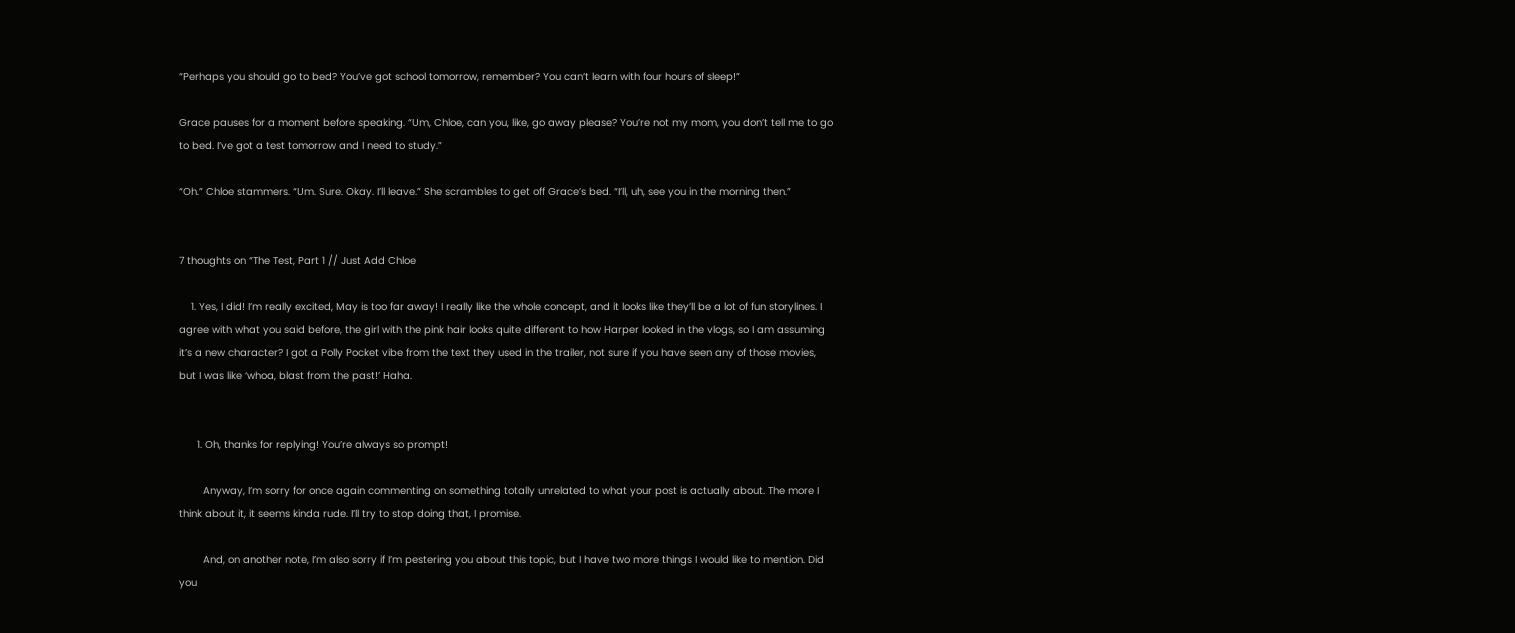“Perhaps you should go to bed? You’ve got school tomorrow, remember? You can’t learn with four hours of sleep!”

Grace pauses for a moment before speaking. “Um, Chloe, can you, like, go away please? You’re not my mom, you don’t tell me to go to bed. I’ve got a test tomorrow and I need to study.”

“Oh.” Chloe stammers. “Um. Sure. Okay. I’ll leave.” She scrambles to get off Grace’s bed. “I’ll, uh, see you in the morning then.”


7 thoughts on “The Test, Part 1 // Just Add Chloe

    1. Yes, I did! I’m really excited, May is too far away! I really like the whole concept, and it looks like they’ll be a lot of fun storylines. I agree with what you said before, the girl with the pink hair looks quite different to how Harper looked in the vlogs, so I am assuming it’s a new character? I got a Polly Pocket vibe from the text they used in the trailer, not sure if you have seen any of those movies, but I was like ‘whoa, blast from the past!’ Haha.


      1. Oh, thanks for replying! You’re always so prompt!

        Anyway, I’m sorry for once again commenting on something totally unrelated to what your post is actually about. The more I think about it, it seems kinda rude. I’ll try to stop doing that, I promise.

        And, on another note, I’m also sorry if I’m pestering you about this topic, but I have two more things I would like to mention. Did you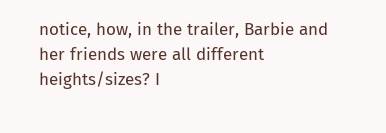notice, how, in the trailer, Barbie and her friends were all different heights/sizes? I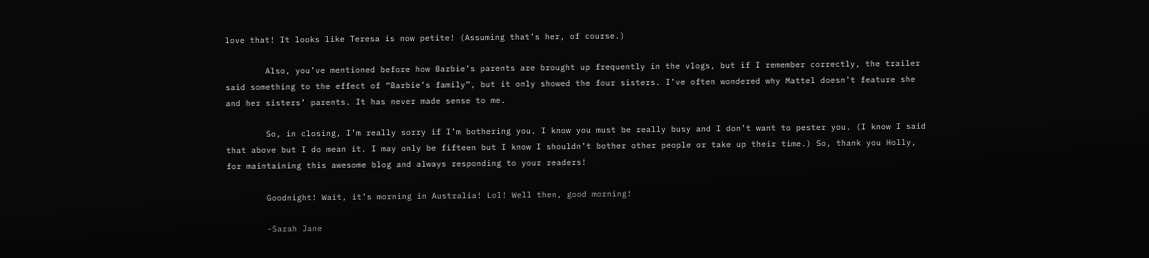love that! It looks like Teresa is now petite! (Assuming that’s her, of course.)

        Also, you’ve mentioned before how Barbie’s parents are brought up frequently in the vlogs, but if I remember correctly, the trailer said something to the effect of “Barbie’s family”, but it only showed the four sisters. I’ve often wondered why Mattel doesn’t feature she and her sisters’ parents. It has never made sense to me.

        So, in closing, I’m really sorry if I’m bothering you. I know you must be really busy and I don’t want to pester you. (I know I said that above but I do mean it. I may only be fifteen but I know I shouldn’t bother other people or take up their time.) So, thank you Holly, for maintaining this awesome blog and always responding to your readers!

        Goodnight! Wait, it’s morning in Australia! Lol! Well then, good morning!

        -Sarah Jane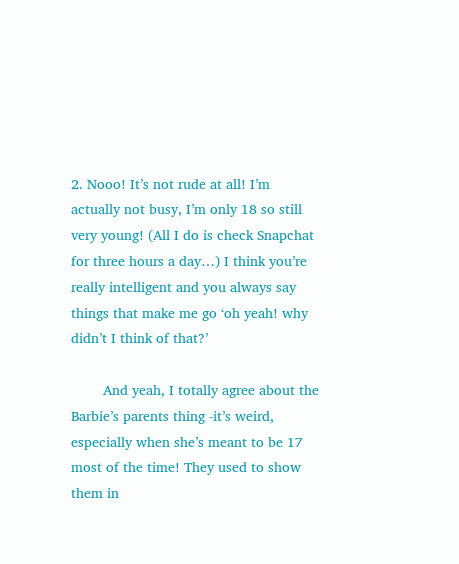2. Nooo! It’s not rude at all! I’m actually not busy, I’m only 18 so still very young! (All I do is check Snapchat for three hours a day…) I think you’re really intelligent and you always say things that make me go ‘oh yeah! why didn’t I think of that?’

        And yeah, I totally agree about the Barbie’s parents thing -it’s weird, especially when she’s meant to be 17 most of the time! They used to show them in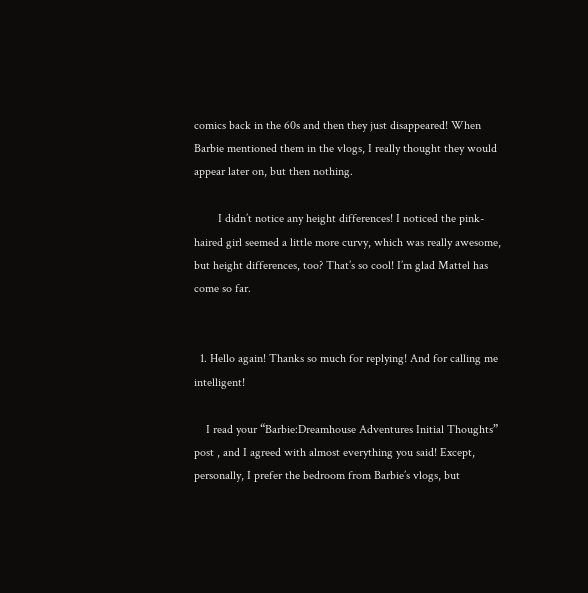comics back in the 60s and then they just disappeared! When Barbie mentioned them in the vlogs, I really thought they would appear later on, but then nothing.

        I didn’t notice any height differences! I noticed the pink-haired girl seemed a little more curvy, which was really awesome, but height differences, too? That’s so cool! I’m glad Mattel has come so far.


  1. Hello again! Thanks so much for replying! And for calling me intelligent!

    I read your “Barbie:Dreamhouse Adventures Initial Thoughts” post , and I agreed with almost everything you said! Except, personally, I prefer the bedroom from Barbie’s vlogs, but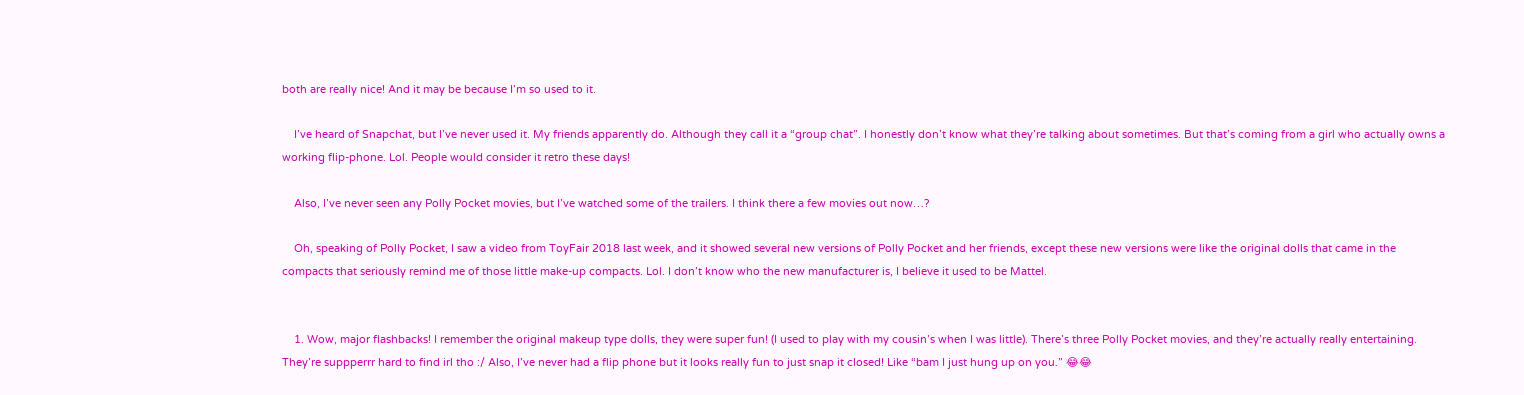both are really nice! And it may be because I’m so used to it.

    I’ve heard of Snapchat, but I’ve never used it. My friends apparently do. Although they call it a “group chat”. I honestly don’t know what they’re talking about sometimes. But that’s coming from a girl who actually owns a working flip-phone. Lol. People would consider it retro these days!

    Also, I’ve never seen any Polly Pocket movies, but I’ve watched some of the trailers. I think there a few movies out now…?

    Oh, speaking of Polly Pocket, I saw a video from ToyFair 2018 last week, and it showed several new versions of Polly Pocket and her friends, except these new versions were like the original dolls that came in the compacts that seriously remind me of those little make-up compacts. Lol. I don’t know who the new manufacturer is, I believe it used to be Mattel.


    1. Wow, major flashbacks! I remember the original makeup type dolls, they were super fun! (I used to play with my cousin’s when I was little). There’s three Polly Pocket movies, and they’re actually really entertaining. They’re suppperrr hard to find irl tho :/ Also, I’ve never had a flip phone but it looks really fun to just snap it closed! Like “bam I just hung up on you.” 😂😂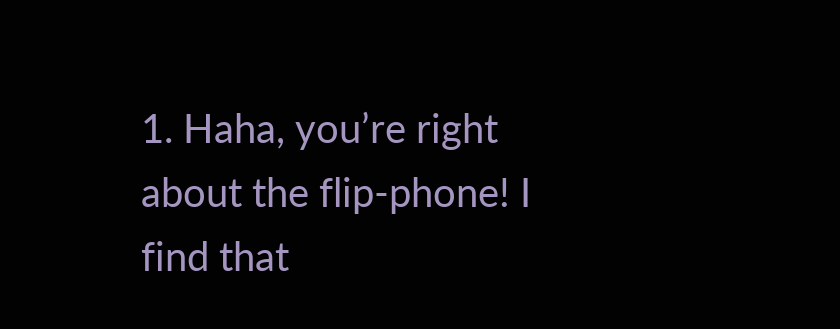1. Haha, you’re right about the flip-phone! I find that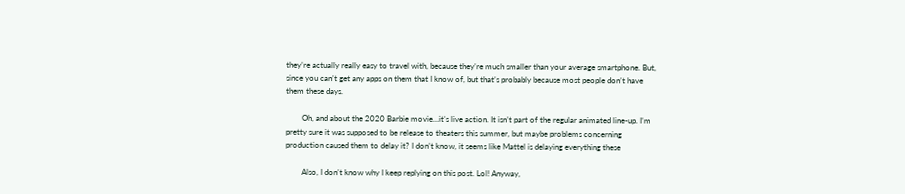they’re actually really easy to travel with, because they’re much smaller than your average smartphone. But, since you can’t get any apps on them that I know of, but that’s probably because most people don’t have them these days.

        Oh, and about the 2020 Barbie movie…it’s live action. It isn’t part of the regular animated line-up. I’m pretty sure it was supposed to be release to theaters this summer, but maybe problems concerning production caused them to delay it? I don’t know, it seems like Mattel is delaying everything these

        Also, I don’t know why I keep replying on this post. Lol! Anyway,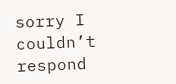sorry I couldn’t respond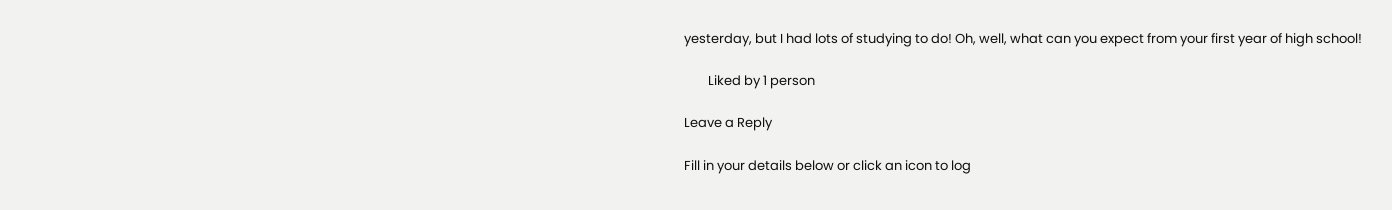yesterday, but I had lots of studying to do! Oh, well, what can you expect from your first year of high school!

        Liked by 1 person

Leave a Reply

Fill in your details below or click an icon to log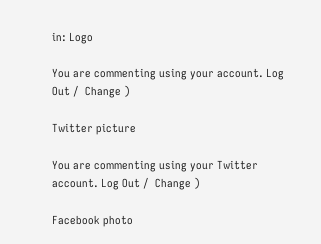in: Logo

You are commenting using your account. Log Out /  Change )

Twitter picture

You are commenting using your Twitter account. Log Out /  Change )

Facebook photo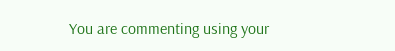You are commenting using your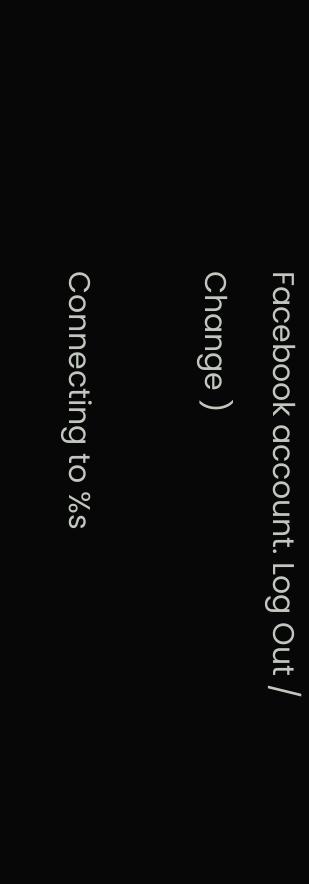Facebook account. Log Out /  Change )

Connecting to %s